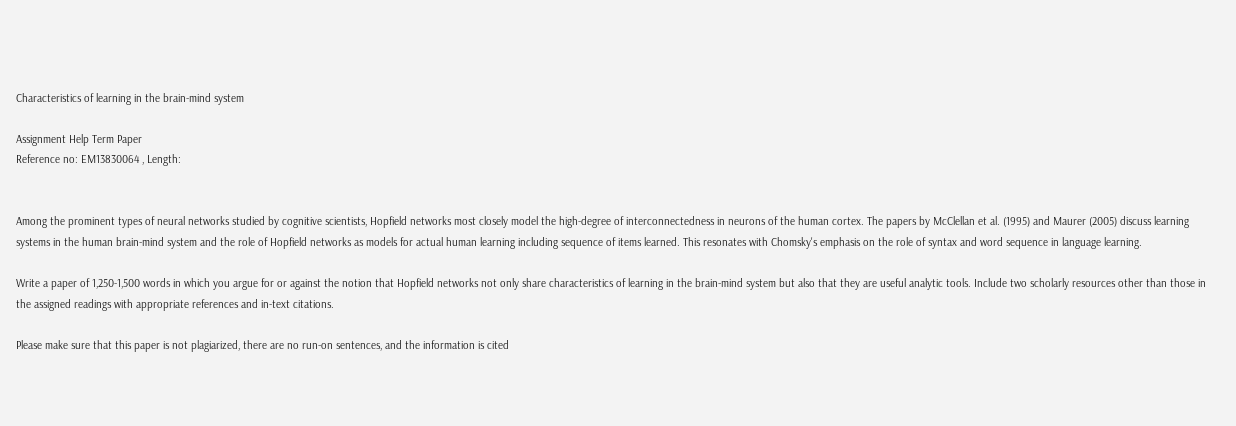Characteristics of learning in the brain-mind system

Assignment Help Term Paper
Reference no: EM13830064 , Length:


Among the prominent types of neural networks studied by cognitive scientists, Hopfield networks most closely model the high-degree of interconnectedness in neurons of the human cortex. The papers by McClellan et al. (1995) and Maurer (2005) discuss learning systems in the human brain-mind system and the role of Hopfield networks as models for actual human learning including sequence of items learned. This resonates with Chomsky's emphasis on the role of syntax and word sequence in language learning.

Write a paper of 1,250-1,500 words in which you argue for or against the notion that Hopfield networks not only share characteristics of learning in the brain-mind system but also that they are useful analytic tools. Include two scholarly resources other than those in the assigned readings with appropriate references and in-text citations.

Please make sure that this paper is not plagiarized, there are no run-on sentences, and the information is cited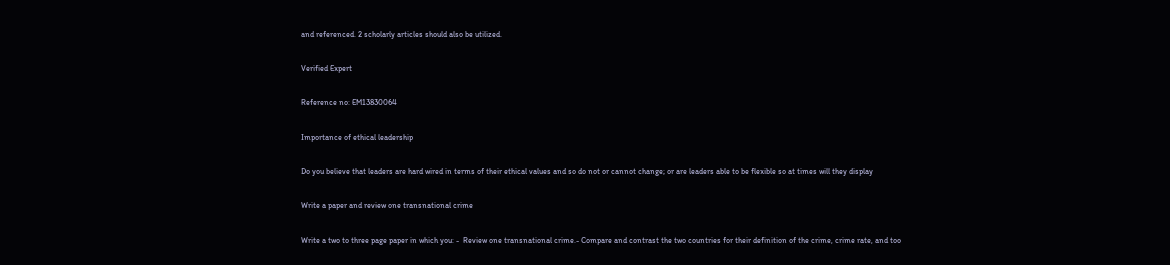and referenced. 2 scholarly articles should also be utilized.

Verified Expert

Reference no: EM13830064

Importance of ethical leadership

Do you believe that leaders are hard wired in terms of their ethical values and so do not or cannot change; or are leaders able to be flexible so at times will they display

Write a paper and review one transnational crime

Write a two to three page paper in which you: -  Review one transnational crime.- Compare and contrast the two countries for their definition of the crime, crime rate, and too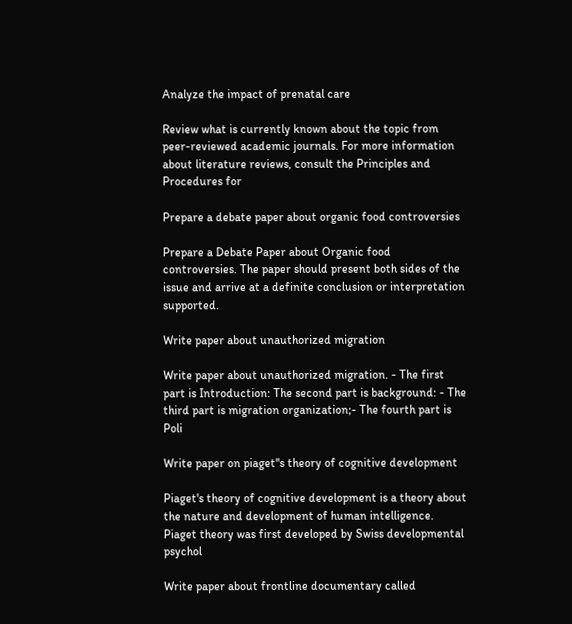Analyze the impact of prenatal care

Review what is currently known about the topic from peer-reviewed academic journals. For more information about literature reviews, consult the Principles and Procedures for

Prepare a debate paper about organic food controversies

Prepare a Debate Paper about Organic food controversies. The paper should present both sides of the issue and arrive at a definite conclusion or interpretation supported.

Write paper about unauthorized migration

Write paper about unauthorized migration. - The first part is Introduction: The second part is background: - The third part is migration organization;- The fourth part is Poli

Write paper on piaget''s theory of cognitive development

Piaget's theory of cognitive development is a theory about the nature and development of human intelligence. Piaget theory was first developed by Swiss developmental psychol

Write paper about frontline documentary called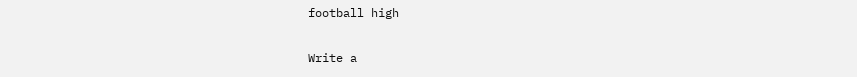football high

Write a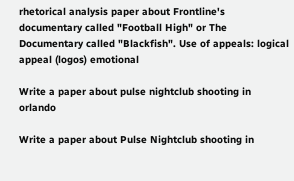rhetorical analysis paper about Frontline's documentary called "Football High" or The Documentary called "Blackfish". Use of appeals: logical appeal (logos) emotional

Write a paper about pulse nightclub shooting in orlando

Write a paper about Pulse Nightclub shooting in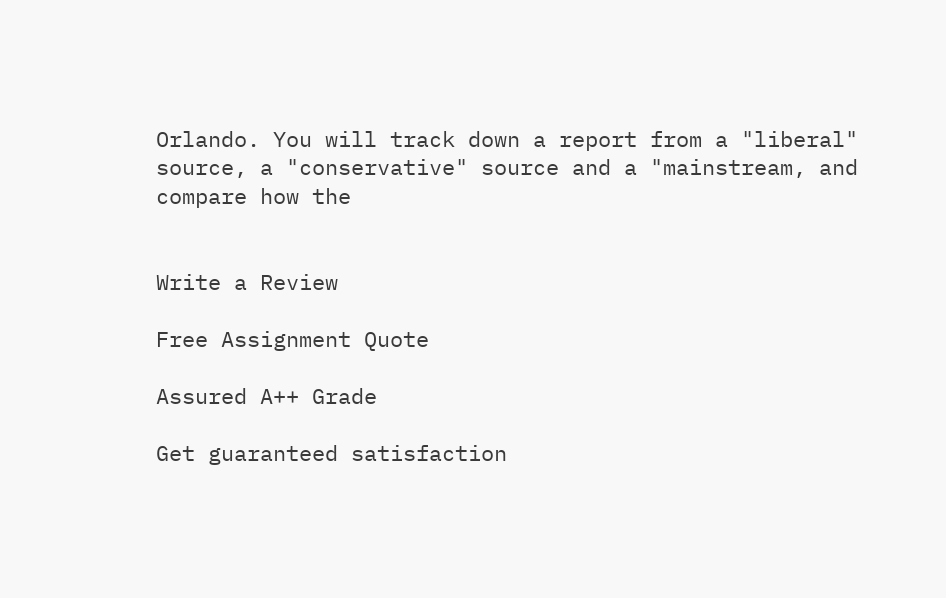Orlando. You will track down a report from a "liberal" source, a "conservative" source and a "mainstream, and compare how the


Write a Review

Free Assignment Quote

Assured A++ Grade

Get guaranteed satisfaction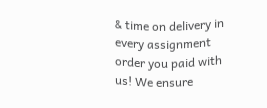& time on delivery in every assignment order you paid with us! We ensure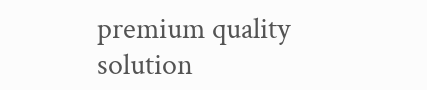premium quality solution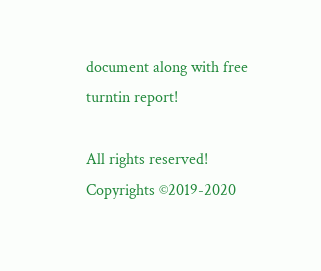document along with free turntin report!

All rights reserved! Copyrights ©2019-2020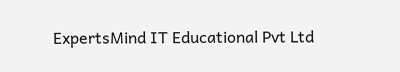ExpertsMind IT Educational Pvt Ltd